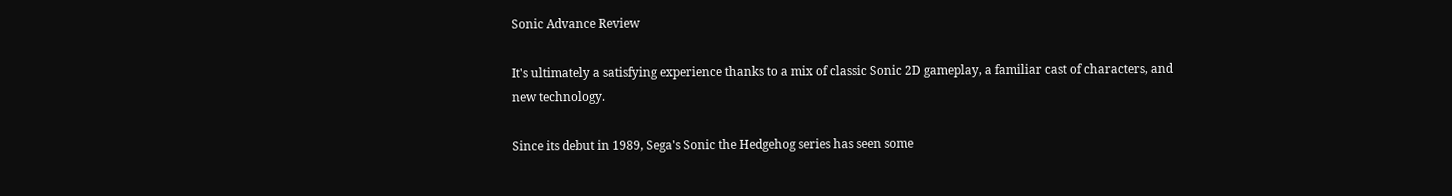Sonic Advance Review

It's ultimately a satisfying experience thanks to a mix of classic Sonic 2D gameplay, a familiar cast of characters, and new technology.

Since its debut in 1989, Sega's Sonic the Hedgehog series has seen some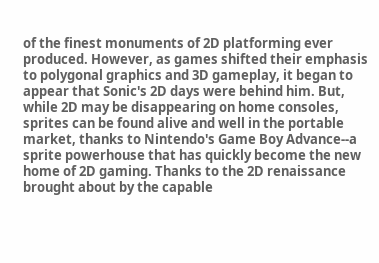of the finest monuments of 2D platforming ever produced. However, as games shifted their emphasis to polygonal graphics and 3D gameplay, it began to appear that Sonic's 2D days were behind him. But, while 2D may be disappearing on home consoles, sprites can be found alive and well in the portable market, thanks to Nintendo's Game Boy Advance--a sprite powerhouse that has quickly become the new home of 2D gaming. Thanks to the 2D renaissance brought about by the capable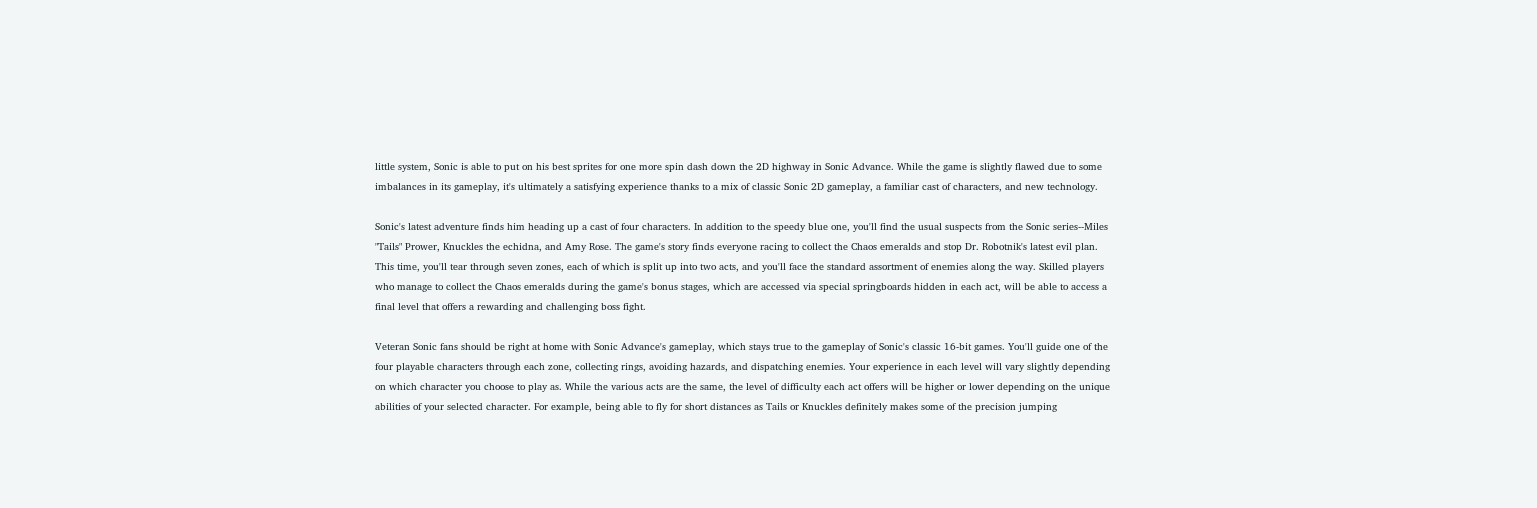little system, Sonic is able to put on his best sprites for one more spin dash down the 2D highway in Sonic Advance. While the game is slightly flawed due to some imbalances in its gameplay, it's ultimately a satisfying experience thanks to a mix of classic Sonic 2D gameplay, a familiar cast of characters, and new technology.

Sonic's latest adventure finds him heading up a cast of four characters. In addition to the speedy blue one, you'll find the usual suspects from the Sonic series--Miles "Tails" Prower, Knuckles the echidna, and Amy Rose. The game's story finds everyone racing to collect the Chaos emeralds and stop Dr. Robotnik's latest evil plan. This time, you'll tear through seven zones, each of which is split up into two acts, and you'll face the standard assortment of enemies along the way. Skilled players who manage to collect the Chaos emeralds during the game's bonus stages, which are accessed via special springboards hidden in each act, will be able to access a final level that offers a rewarding and challenging boss fight.

Veteran Sonic fans should be right at home with Sonic Advance's gameplay, which stays true to the gameplay of Sonic's classic 16-bit games. You'll guide one of the four playable characters through each zone, collecting rings, avoiding hazards, and dispatching enemies. Your experience in each level will vary slightly depending on which character you choose to play as. While the various acts are the same, the level of difficulty each act offers will be higher or lower depending on the unique abilities of your selected character. For example, being able to fly for short distances as Tails or Knuckles definitely makes some of the precision jumping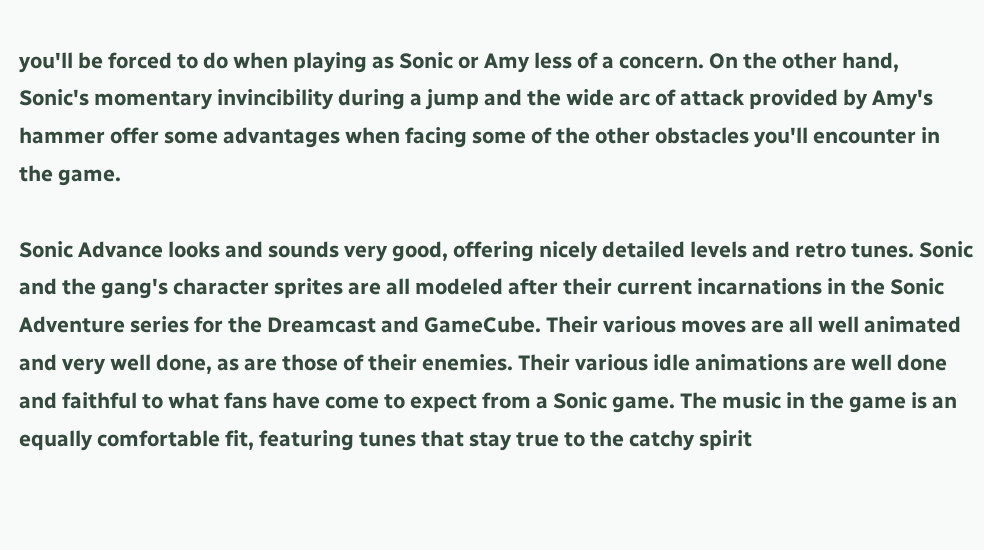you'll be forced to do when playing as Sonic or Amy less of a concern. On the other hand, Sonic's momentary invincibility during a jump and the wide arc of attack provided by Amy's hammer offer some advantages when facing some of the other obstacles you'll encounter in the game.

Sonic Advance looks and sounds very good, offering nicely detailed levels and retro tunes. Sonic and the gang's character sprites are all modeled after their current incarnations in the Sonic Adventure series for the Dreamcast and GameCube. Their various moves are all well animated and very well done, as are those of their enemies. Their various idle animations are well done and faithful to what fans have come to expect from a Sonic game. The music in the game is an equally comfortable fit, featuring tunes that stay true to the catchy spirit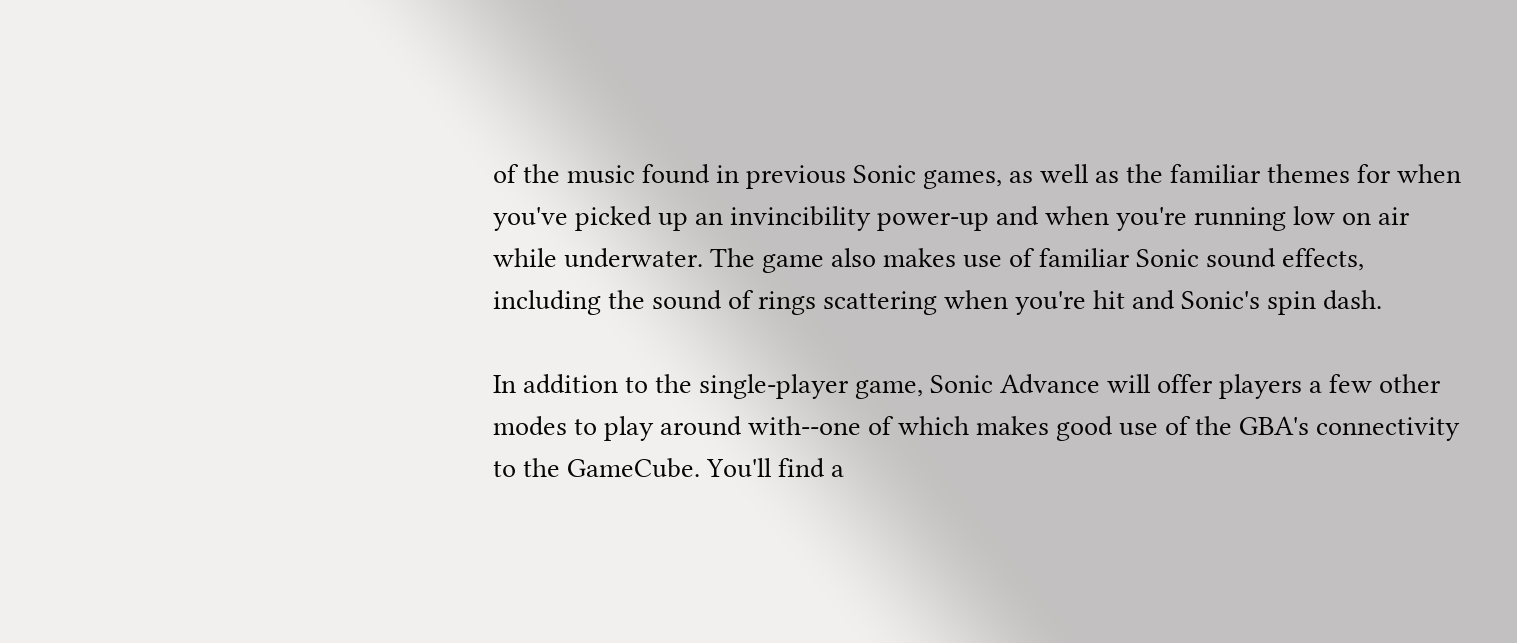of the music found in previous Sonic games, as well as the familiar themes for when you've picked up an invincibility power-up and when you're running low on air while underwater. The game also makes use of familiar Sonic sound effects, including the sound of rings scattering when you're hit and Sonic's spin dash.

In addition to the single-player game, Sonic Advance will offer players a few other modes to play around with--one of which makes good use of the GBA's connectivity to the GameCube. You'll find a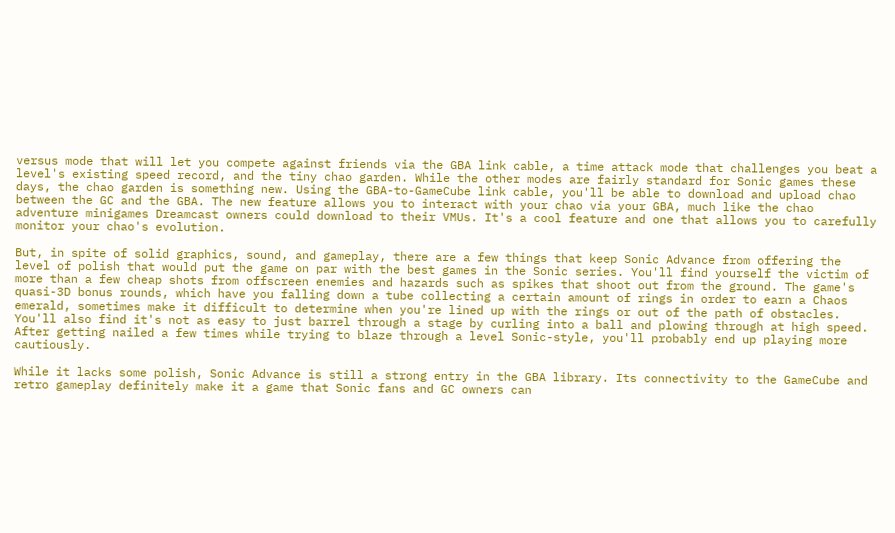versus mode that will let you compete against friends via the GBA link cable, a time attack mode that challenges you beat a level's existing speed record, and the tiny chao garden. While the other modes are fairly standard for Sonic games these days, the chao garden is something new. Using the GBA-to-GameCube link cable, you'll be able to download and upload chao between the GC and the GBA. The new feature allows you to interact with your chao via your GBA, much like the chao adventure minigames Dreamcast owners could download to their VMUs. It's a cool feature and one that allows you to carefully monitor your chao's evolution.

But, in spite of solid graphics, sound, and gameplay, there are a few things that keep Sonic Advance from offering the level of polish that would put the game on par with the best games in the Sonic series. You'll find yourself the victim of more than a few cheap shots from offscreen enemies and hazards such as spikes that shoot out from the ground. The game's quasi-3D bonus rounds, which have you falling down a tube collecting a certain amount of rings in order to earn a Chaos emerald, sometimes make it difficult to determine when you're lined up with the rings or out of the path of obstacles. You'll also find it's not as easy to just barrel through a stage by curling into a ball and plowing through at high speed. After getting nailed a few times while trying to blaze through a level Sonic-style, you'll probably end up playing more cautiously.

While it lacks some polish, Sonic Advance is still a strong entry in the GBA library. Its connectivity to the GameCube and retro gameplay definitely make it a game that Sonic fans and GC owners can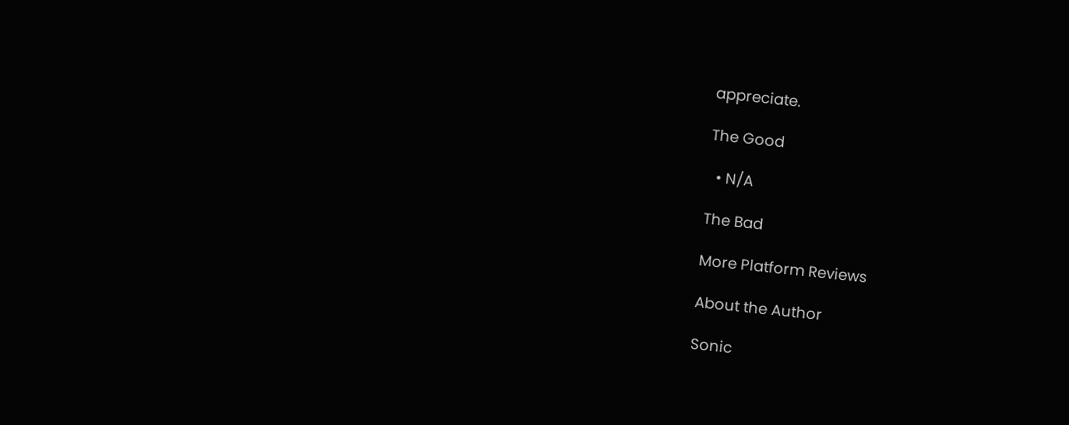appreciate.

The Good

  • N/A

The Bad

More Platform Reviews

About the Author

Sonic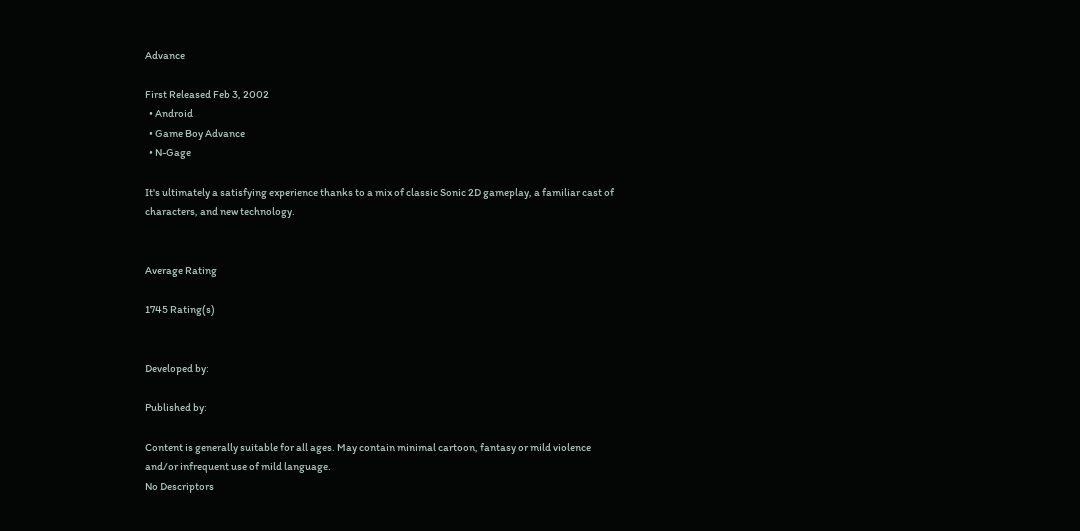Advance

First Released Feb 3, 2002
  • Android
  • Game Boy Advance
  • N-Gage

It's ultimately a satisfying experience thanks to a mix of classic Sonic 2D gameplay, a familiar cast of characters, and new technology.


Average Rating

1745 Rating(s)


Developed by:

Published by:

Content is generally suitable for all ages. May contain minimal cartoon, fantasy or mild violence and/or infrequent use of mild language.
No Descriptors